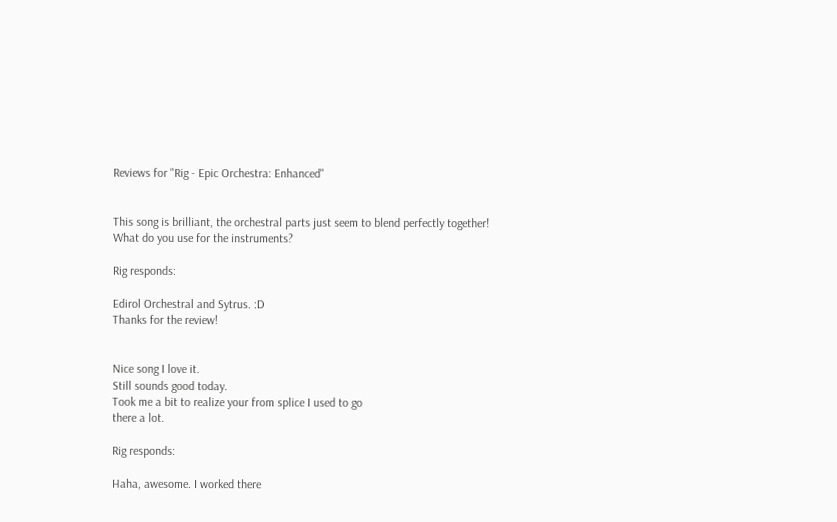Reviews for "Rig - Epic Orchestra: Enhanced"


This song is brilliant, the orchestral parts just seem to blend perfectly together!
What do you use for the instruments?

Rig responds:

Edirol Orchestral and Sytrus. :D
Thanks for the review!


Nice song I love it.
Still sounds good today.
Took me a bit to realize your from splice I used to go
there a lot.

Rig responds:

Haha, awesome. I worked there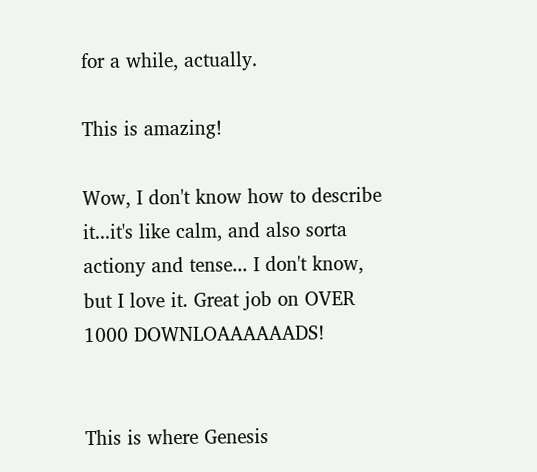for a while, actually.

This is amazing!

Wow, I don't know how to describe it...it's like calm, and also sorta actiony and tense... I don't know, but I love it. Great job on OVER 1000 DOWNLOAAAAAADS!


This is where Genesis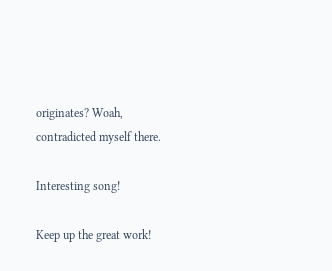originates? Woah, contradicted myself there.

Interesting song!

Keep up the great work!